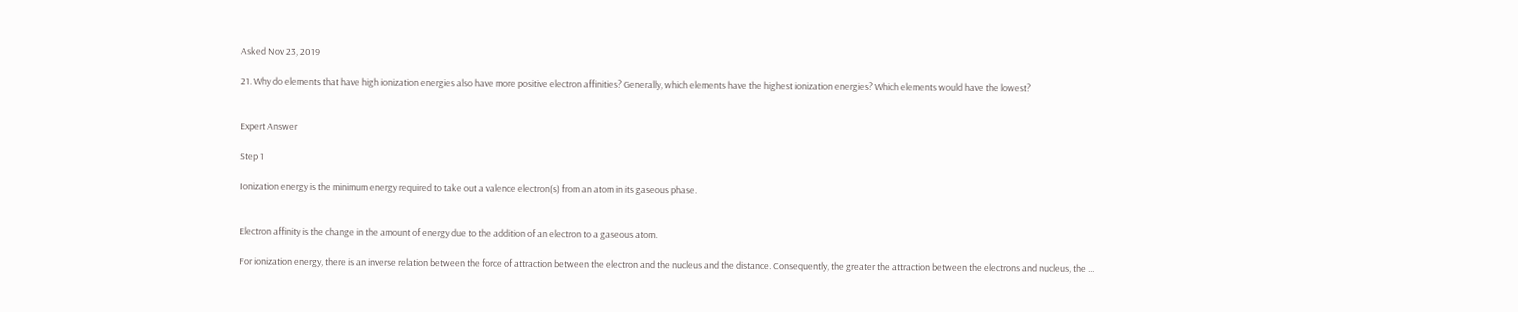Asked Nov 23, 2019

21. Why do elements that have high ionization energies also have more positive electron affinities? Generally, which elements have the highest ionization energies? Which elements would have the lowest?


Expert Answer

Step 1

Ionization energy is the minimum energy required to take out a valence electron(s) from an atom in its gaseous phase.


Electron affinity is the change in the amount of energy due to the addition of an electron to a gaseous atom.

For ionization energy, there is an inverse relation between the force of attraction between the electron and the nucleus and the distance. Consequently, the greater the attraction between the electrons and nucleus, the ...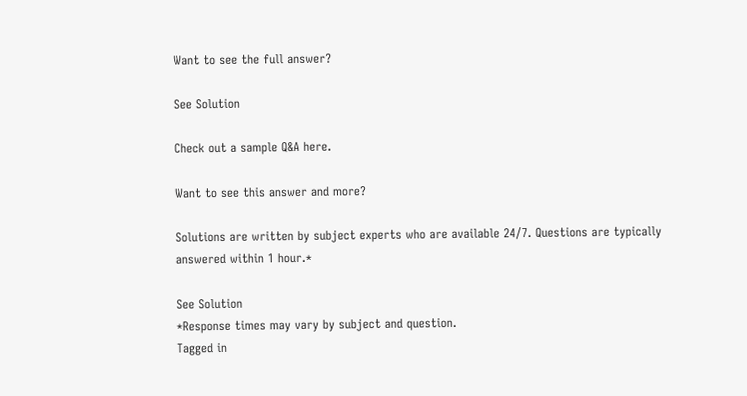Want to see the full answer?

See Solution

Check out a sample Q&A here.

Want to see this answer and more?

Solutions are written by subject experts who are available 24/7. Questions are typically answered within 1 hour.*

See Solution
*Response times may vary by subject and question.
Tagged in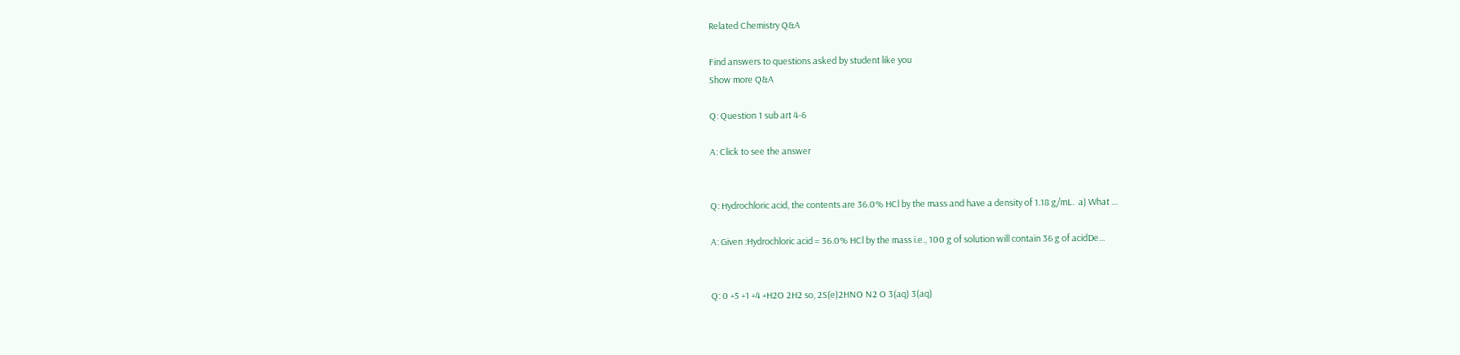Related Chemistry Q&A

Find answers to questions asked by student like you
Show more Q&A

Q: Question 1 sub art 4-6

A: Click to see the answer


Q: Hydrochloric acid, the contents are 36.0% HCl by the mass and have a density of 1.18 g/mL.  a) What ...

A: Given :Hydrochloric acid = 36.0% HCl by the mass i.e., 100 g of solution will contain 36 g of acidDe...


Q: 0 +5 +1 +4 +H2O 2H2 so, 2S(e)2HNO N2 O 3(aq) 3(aq)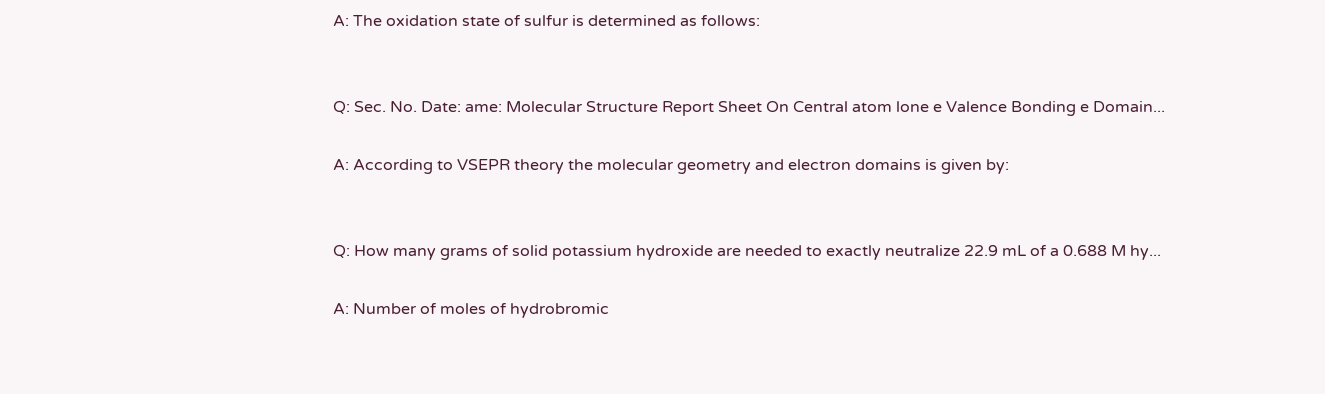A: The oxidation state of sulfur is determined as follows:


Q: Sec. No. Date: ame: Molecular Structure Report Sheet On Central atom lone e Valence Bonding e Domain...

A: According to VSEPR theory the molecular geometry and electron domains is given by:


Q: How many grams of solid potassium hydroxide are needed to exactly neutralize 22.9 mL of a 0.688 M hy...

A: Number of moles of hydrobromic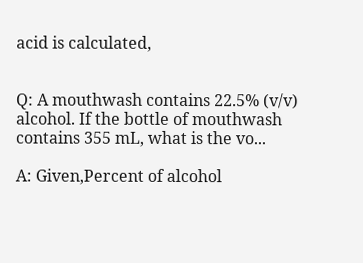acid is calculated,


Q: A mouthwash contains 22.5% (v/v) alcohol. If the bottle of mouthwash contains 355 mL, what is the vo...

A: Given,Percent of alcohol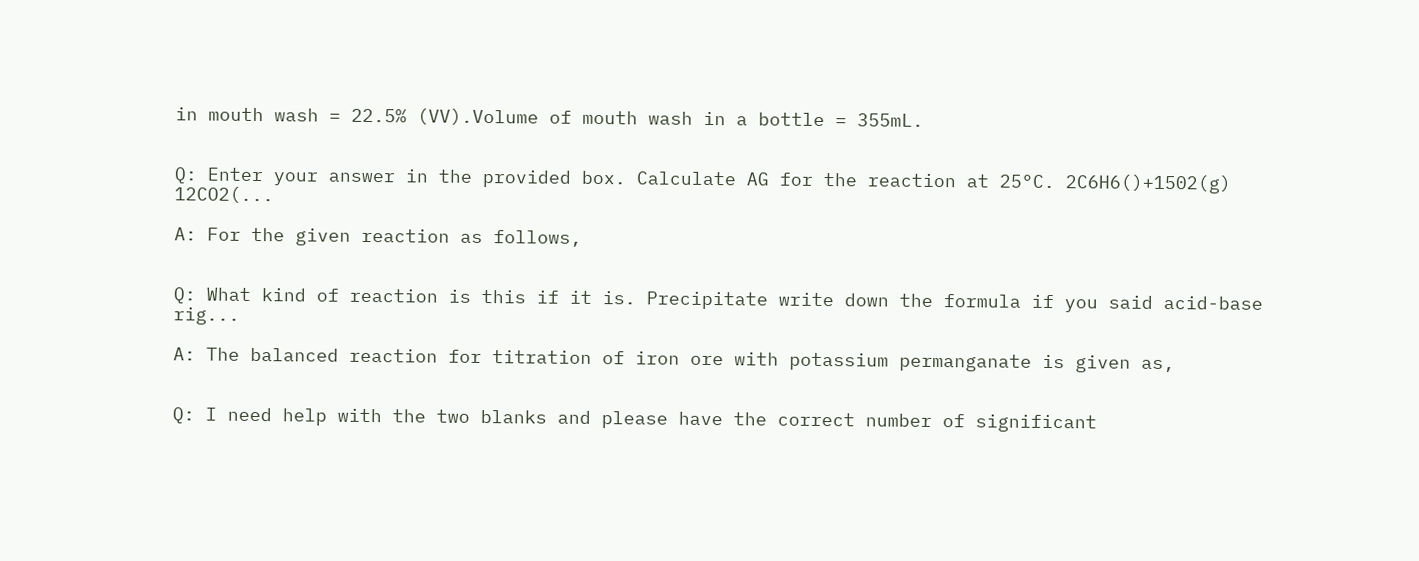in mouth wash = 22.5% (VV).Volume of mouth wash in a bottle = 355mL.


Q: Enter your answer in the provided box. Calculate AG for the reaction at 25°C. 2C6H6()+1502(g) 12CO2(...

A: For the given reaction as follows,


Q: What kind of reaction is this if it is. Precipitate write down the formula if you said acid-base rig...

A: The balanced reaction for titration of iron ore with potassium permanganate is given as,


Q: I need help with the two blanks and please have the correct number of significant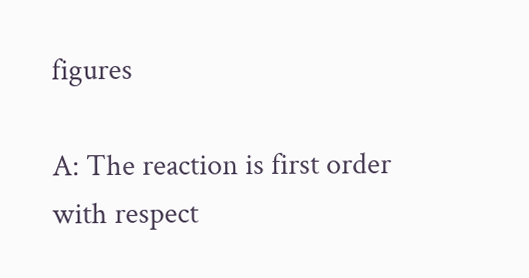figures

A: The reaction is first order with respect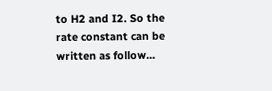to H2 and I2. So the rate constant can be written as follow...